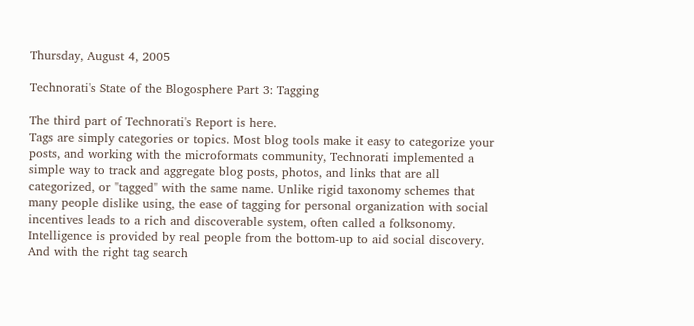Thursday, August 4, 2005

Technorati's State of the Blogosphere Part 3: Tagging

The third part of Technorati's Report is here.
Tags are simply categories or topics. Most blog tools make it easy to categorize your posts, and working with the microformats community, Technorati implemented a simple way to track and aggregate blog posts, photos, and links that are all categorized, or "tagged" with the same name. Unlike rigid taxonomy schemes that many people dislike using, the ease of tagging for personal organization with social incentives leads to a rich and discoverable system, often called a folksonomy. Intelligence is provided by real people from the bottom-up to aid social discovery. And with the right tag search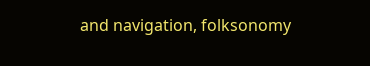and navigation, folksonomy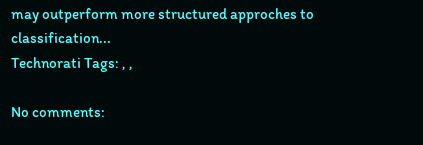may outperform more structured approches to classification...
Technorati Tags: , ,

No comments: